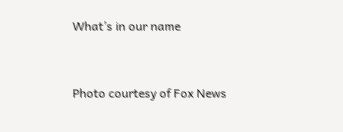What’s in our name


Photo courtesy of Fox News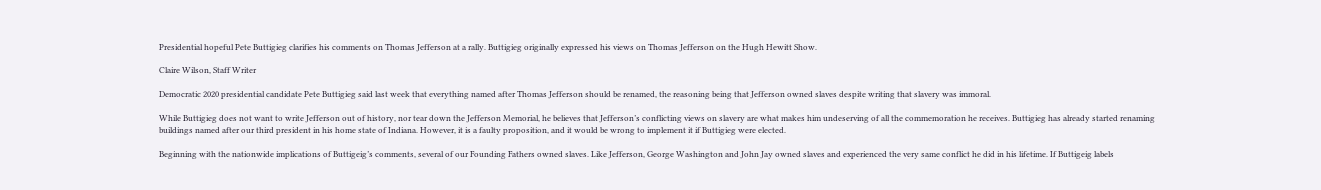Presidential hopeful Pete Buttigieg clarifies his comments on Thomas Jefferson at a rally. Buttigieg originally expressed his views on Thomas Jefferson on the Hugh Hewitt Show.

Claire Wilson, Staff Writer

Democratic 2020 presidential candidate Pete Buttigieg said last week that everything named after Thomas Jefferson should be renamed, the reasoning being that Jefferson owned slaves despite writing that slavery was immoral.

While Buttigieg does not want to write Jefferson out of history, nor tear down the Jefferson Memorial, he believes that Jefferson’s conflicting views on slavery are what makes him undeserving of all the commemoration he receives. Buttigieg has already started renaming buildings named after our third president in his home state of Indiana. However, it is a faulty proposition, and it would be wrong to implement it if Buttigieg were elected.

Beginning with the nationwide implications of Buttigeig’s comments, several of our Founding Fathers owned slaves. Like Jefferson, George Washington and John Jay owned slaves and experienced the very same conflict he did in his lifetime. If Buttigeig labels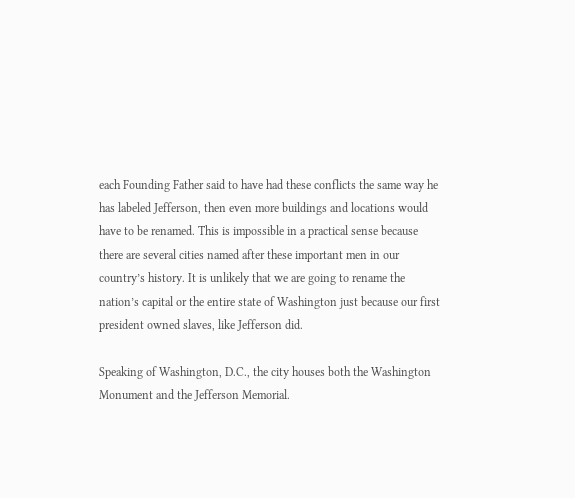each Founding Father said to have had these conflicts the same way he has labeled Jefferson, then even more buildings and locations would have to be renamed. This is impossible in a practical sense because there are several cities named after these important men in our country’s history. It is unlikely that we are going to rename the nation’s capital or the entire state of Washington just because our first president owned slaves, like Jefferson did.

Speaking of Washington, D.C., the city houses both the Washington Monument and the Jefferson Memorial.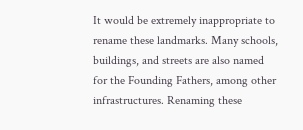It would be extremely inappropriate to rename these landmarks. Many schools, buildings, and streets are also named for the Founding Fathers, among other infrastructures. Renaming these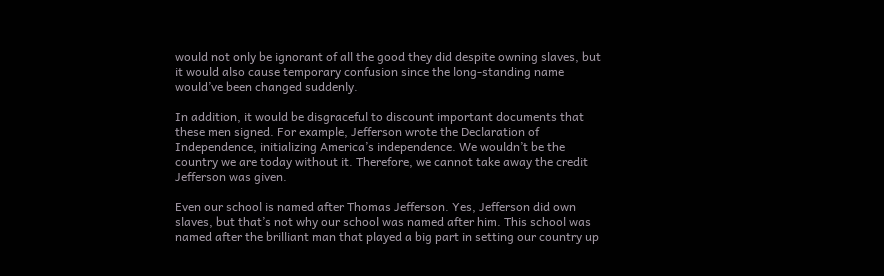would not only be ignorant of all the good they did despite owning slaves, but it would also cause temporary confusion since the long-standing name would’ve been changed suddenly.

In addition, it would be disgraceful to discount important documents that these men signed. For example, Jefferson wrote the Declaration of Independence, initializing America’s independence. We wouldn’t be the country we are today without it. Therefore, we cannot take away the credit Jefferson was given.

Even our school is named after Thomas Jefferson. Yes, Jefferson did own slaves, but that’s not why our school was named after him. This school was named after the brilliant man that played a big part in setting our country up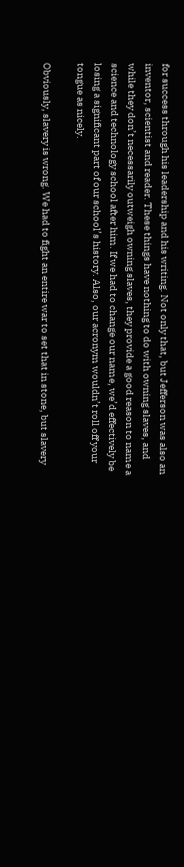for success through his leadership and his writing. Not only that, but Jefferson was also an inventor, scientist and reader. These things have nothing to do with owning slaves, and while they don’t necessarily outweigh owning slaves, they provide a good reason to name a science and technology school after him. If we had to change our name, we’d effectively be losing a significant part of our school’s history. Also, our acronym wouldn’t roll off your tongue as nicely.

Obviously, slavery is wrong. We had to fight an entire war to set that in stone, but slavery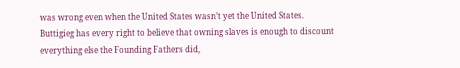was wrong even when the United States wasn’t yet the United States. Buttigieg has every right to believe that owning slaves is enough to discount everything else the Founding Fathers did,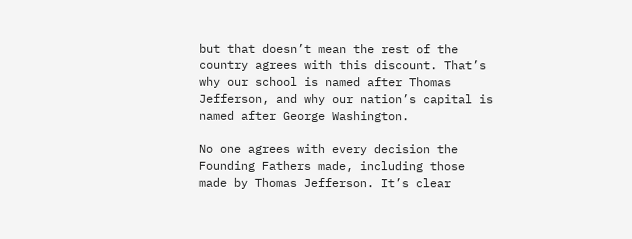but that doesn’t mean the rest of the country agrees with this discount. That’s why our school is named after Thomas Jefferson, and why our nation’s capital is named after George Washington.

No one agrees with every decision the Founding Fathers made, including those made by Thomas Jefferson. It’s clear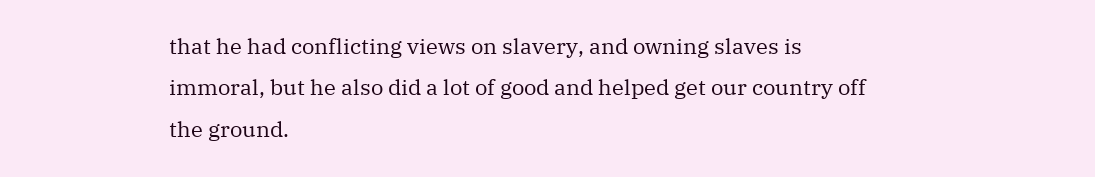that he had conflicting views on slavery, and owning slaves is immoral, but he also did a lot of good and helped get our country off the ground.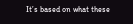It’s based on what these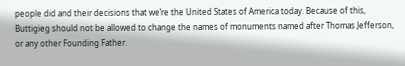people did and their decisions that we’re the United States of America today. Because of this, Buttigieg should not be allowed to change the names of monuments named after Thomas Jefferson, or any other Founding Father.